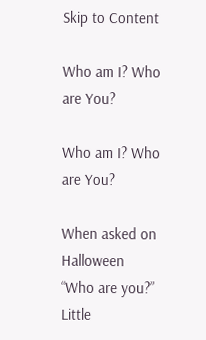Skip to Content

Who am I? Who are You?

Who am I? Who are You?

When asked on Halloween “Who are you?” Little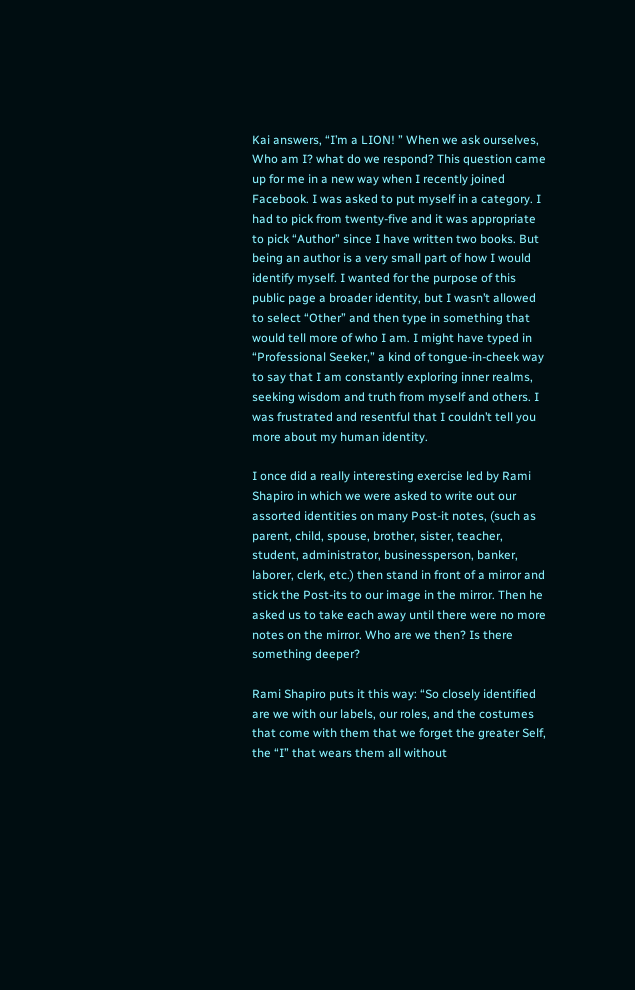Kai answers, “I’m a LION! ” When we ask ourselves, Who am I? what do we respond? This question came up for me in a new way when I recently joined Facebook. I was asked to put myself in a category. I had to pick from twenty-five and it was appropriate to pick “Author” since I have written two books. But being an author is a very small part of how I would identify myself. I wanted for the purpose of this public page a broader identity, but I wasn’t allowed to select “Other” and then type in something that would tell more of who I am. I might have typed in “Professional Seeker,” a kind of tongue-in-cheek way to say that I am constantly exploring inner realms, seeking wisdom and truth from myself and others. I was frustrated and resentful that I couldn’t tell you more about my human identity.

I once did a really interesting exercise led by Rami Shapiro in which we were asked to write out our assorted identities on many Post-it notes, (such as parent, child, spouse, brother, sister, teacher, student, administrator, businessperson, banker, laborer, clerk, etc.) then stand in front of a mirror and stick the Post-its to our image in the mirror. Then he asked us to take each away until there were no more notes on the mirror. Who are we then? Is there something deeper?

Rami Shapiro puts it this way: “So closely identified are we with our labels, our roles, and the costumes that come with them that we forget the greater Self, the “I” that wears them all without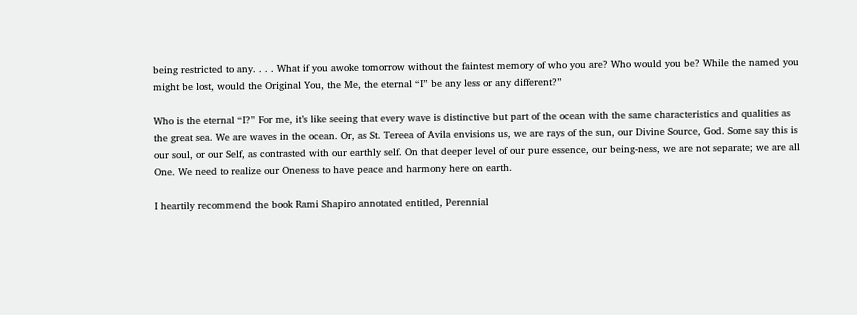being restricted to any. . . . What if you awoke tomorrow without the faintest memory of who you are? Who would you be? While the named you might be lost, would the Original You, the Me, the eternal “I” be any less or any different?”

Who is the eternal “I?” For me, it’s like seeing that every wave is distinctive but part of the ocean with the same characteristics and qualities as the great sea. We are waves in the ocean. Or, as St. Tereea of Avila envisions us, we are rays of the sun, our Divine Source, God. Some say this is our soul, or our Self, as contrasted with our earthly self. On that deeper level of our pure essence, our being-ness, we are not separate; we are all One. We need to realize our Oneness to have peace and harmony here on earth.

I heartily recommend the book Rami Shapiro annotated entitled, Perennial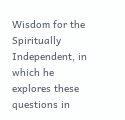Wisdom for the Spiritually Independent, in which he explores these questions in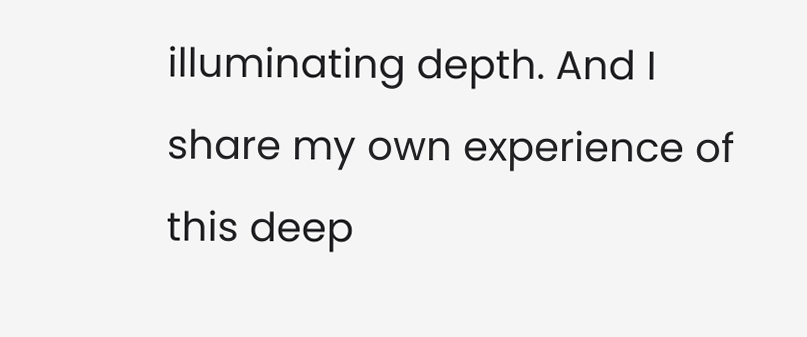illuminating depth. And I share my own experience of this deep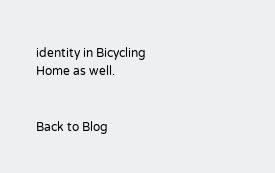identity in Bicycling Home as well.


Back to Blog